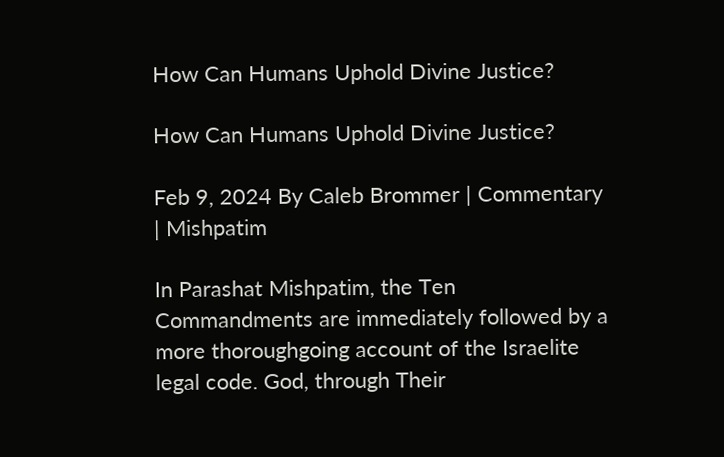How Can Humans Uphold Divine Justice?

How Can Humans Uphold Divine Justice?

Feb 9, 2024 By Caleb Brommer | Commentary | Mishpatim

In Parashat Mishpatim, the Ten Commandments are immediately followed by a more thoroughgoing account of the Israelite legal code. God, through Their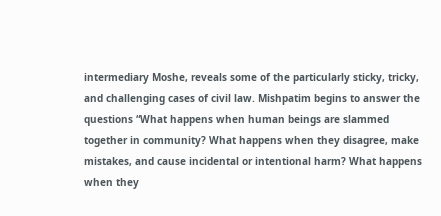intermediary Moshe, reveals some of the particularly sticky, tricky, and challenging cases of civil law. Mishpatim begins to answer the questions “What happens when human beings are slammed together in community? What happens when they disagree, make mistakes, and cause incidental or intentional harm? What happens when they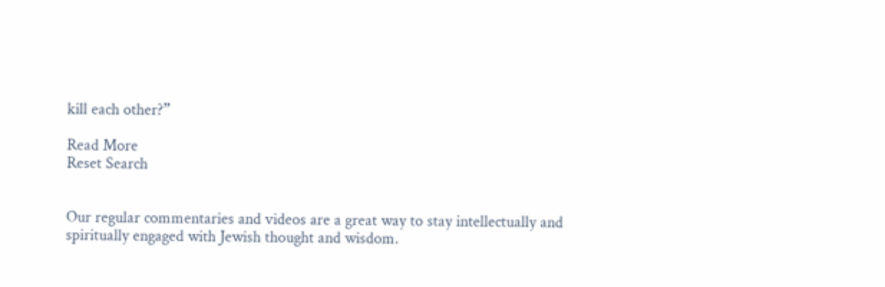kill each other?”

Read More
Reset Search


Our regular commentaries and videos are a great way to stay intellectually and spiritually engaged with Jewish thought and wisdom.